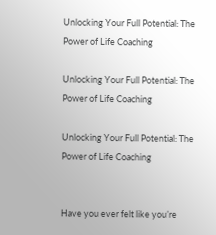Unlocking Your Full Potential: The Power of Life Coaching

Unlocking Your Full Potential: The Power of Life Coaching

Unlocking Your Full Potential: The Power of Life Coaching


Have you ever felt like you’re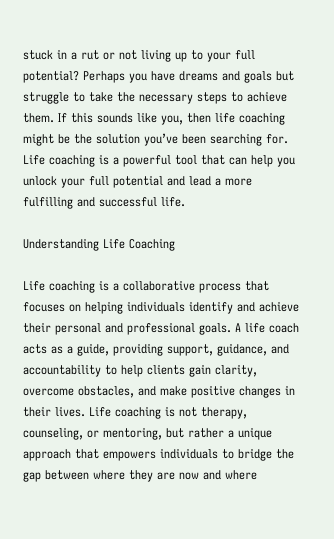stuck in a rut or not living up to your full potential? Perhaps you have dreams and goals but struggle to take the necessary steps to achieve them. If this sounds like you, then life coaching might be the solution you’ve been searching for. Life coaching is a powerful tool that can help you unlock your full potential and lead a more fulfilling and successful life.

Understanding Life Coaching

Life coaching is a collaborative process that focuses on helping individuals identify and achieve their personal and professional goals. A life coach acts as a guide, providing support, guidance, and accountability to help clients gain clarity, overcome obstacles, and make positive changes in their lives. Life coaching is not therapy, counseling, or mentoring, but rather a unique approach that empowers individuals to bridge the gap between where they are now and where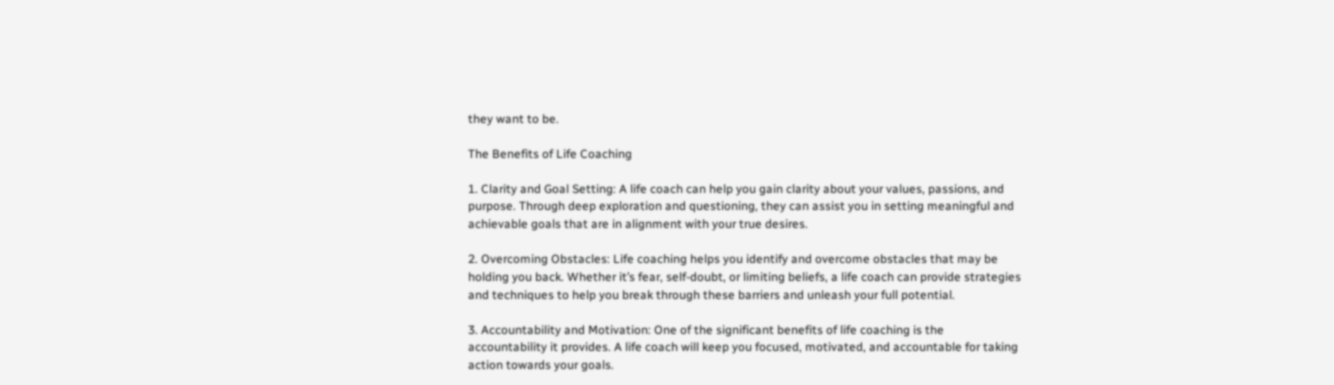they want to be.

The Benefits of Life Coaching

1. Clarity and Goal Setting: A life coach can help you gain clarity about your values, passions, and purpose. Through deep exploration and questioning, they can assist you in setting meaningful and achievable goals that are in alignment with your true desires.

2. Overcoming Obstacles: Life coaching helps you identify and overcome obstacles that may be holding you back. Whether it’s fear, self-doubt, or limiting beliefs, a life coach can provide strategies and techniques to help you break through these barriers and unleash your full potential.

3. Accountability and Motivation: One of the significant benefits of life coaching is the accountability it provides. A life coach will keep you focused, motivated, and accountable for taking action towards your goals.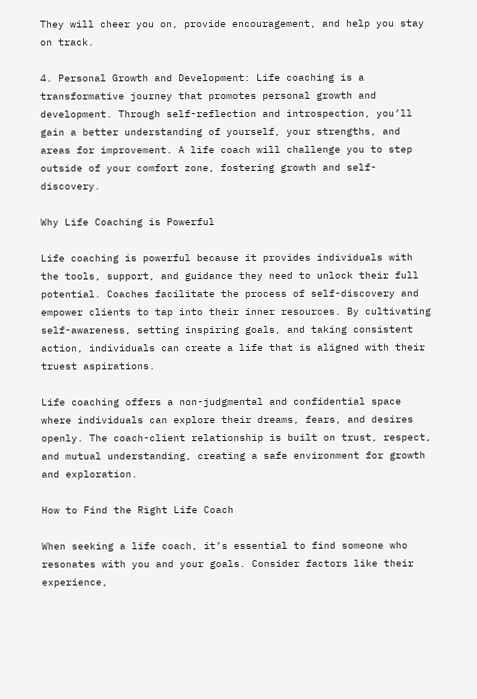They will cheer you on, provide encouragement, and help you stay on track.

4. Personal Growth and Development: Life coaching is a transformative journey that promotes personal growth and development. Through self-reflection and introspection, you’ll gain a better understanding of yourself, your strengths, and areas for improvement. A life coach will challenge you to step outside of your comfort zone, fostering growth and self-discovery.

Why Life Coaching is Powerful

Life coaching is powerful because it provides individuals with the tools, support, and guidance they need to unlock their full potential. Coaches facilitate the process of self-discovery and empower clients to tap into their inner resources. By cultivating self-awareness, setting inspiring goals, and taking consistent action, individuals can create a life that is aligned with their truest aspirations.

Life coaching offers a non-judgmental and confidential space where individuals can explore their dreams, fears, and desires openly. The coach-client relationship is built on trust, respect, and mutual understanding, creating a safe environment for growth and exploration.

How to Find the Right Life Coach

When seeking a life coach, it’s essential to find someone who resonates with you and your goals. Consider factors like their experience,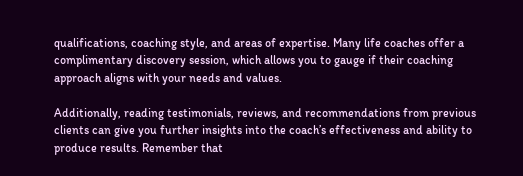qualifications, coaching style, and areas of expertise. Many life coaches offer a complimentary discovery session, which allows you to gauge if their coaching approach aligns with your needs and values.

Additionally, reading testimonials, reviews, and recommendations from previous clients can give you further insights into the coach’s effectiveness and ability to produce results. Remember that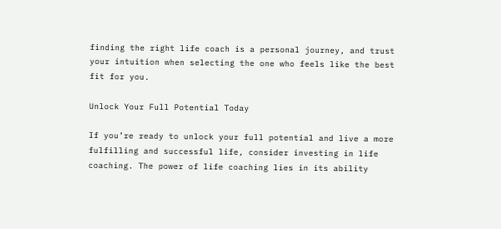finding the right life coach is a personal journey, and trust your intuition when selecting the one who feels like the best fit for you.

Unlock Your Full Potential Today

If you’re ready to unlock your full potential and live a more fulfilling and successful life, consider investing in life coaching. The power of life coaching lies in its ability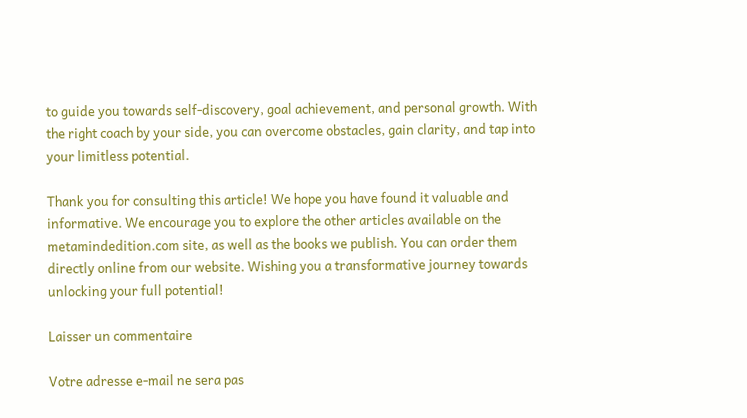to guide you towards self-discovery, goal achievement, and personal growth. With the right coach by your side, you can overcome obstacles, gain clarity, and tap into your limitless potential.

Thank you for consulting this article! We hope you have found it valuable and informative. We encourage you to explore the other articles available on the metamindedition.com site, as well as the books we publish. You can order them directly online from our website. Wishing you a transformative journey towards unlocking your full potential!

Laisser un commentaire

Votre adresse e-mail ne sera pas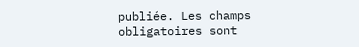publiée. Les champs obligatoires sont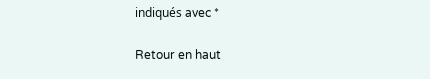indiqués avec *

Retour en haut